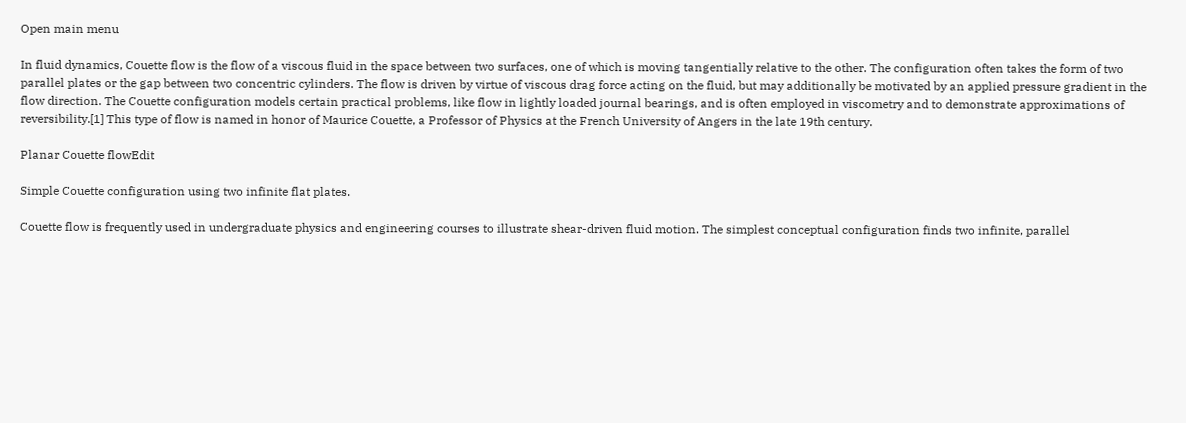Open main menu

In fluid dynamics, Couette flow is the flow of a viscous fluid in the space between two surfaces, one of which is moving tangentially relative to the other. The configuration often takes the form of two parallel plates or the gap between two concentric cylinders. The flow is driven by virtue of viscous drag force acting on the fluid, but may additionally be motivated by an applied pressure gradient in the flow direction. The Couette configuration models certain practical problems, like flow in lightly loaded journal bearings, and is often employed in viscometry and to demonstrate approximations of reversibility.[1] This type of flow is named in honor of Maurice Couette, a Professor of Physics at the French University of Angers in the late 19th century.

Planar Couette flowEdit

Simple Couette configuration using two infinite flat plates.

Couette flow is frequently used in undergraduate physics and engineering courses to illustrate shear-driven fluid motion. The simplest conceptual configuration finds two infinite, parallel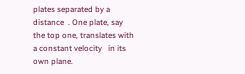plates separated by a distance  . One plate, say the top one, translates with a constant velocity   in its own plane.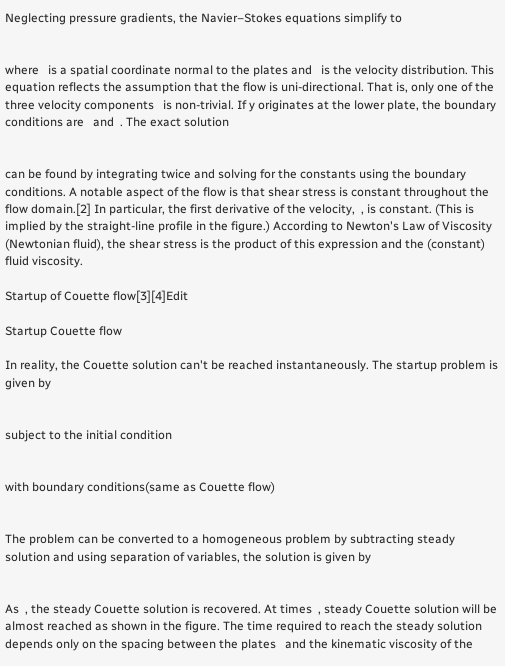Neglecting pressure gradients, the Navier–Stokes equations simplify to


where   is a spatial coordinate normal to the plates and   is the velocity distribution. This equation reflects the assumption that the flow is uni-directional. That is, only one of the three velocity components   is non-trivial. If y originates at the lower plate, the boundary conditions are   and  . The exact solution


can be found by integrating twice and solving for the constants using the boundary conditions. A notable aspect of the flow is that shear stress is constant throughout the flow domain.[2] In particular, the first derivative of the velocity,  , is constant. (This is implied by the straight-line profile in the figure.) According to Newton's Law of Viscosity (Newtonian fluid), the shear stress is the product of this expression and the (constant) fluid viscosity.

Startup of Couette flow[3][4]Edit

Startup Couette flow

In reality, the Couette solution can't be reached instantaneously. The startup problem is given by


subject to the initial condition


with boundary conditions(same as Couette flow)


The problem can be converted to a homogeneous problem by subtracting steady solution and using separation of variables, the solution is given by


As  , the steady Couette solution is recovered. At times  , steady Couette solution will be almost reached as shown in the figure. The time required to reach the steady solution depends only on the spacing between the plates   and the kinematic viscosity of the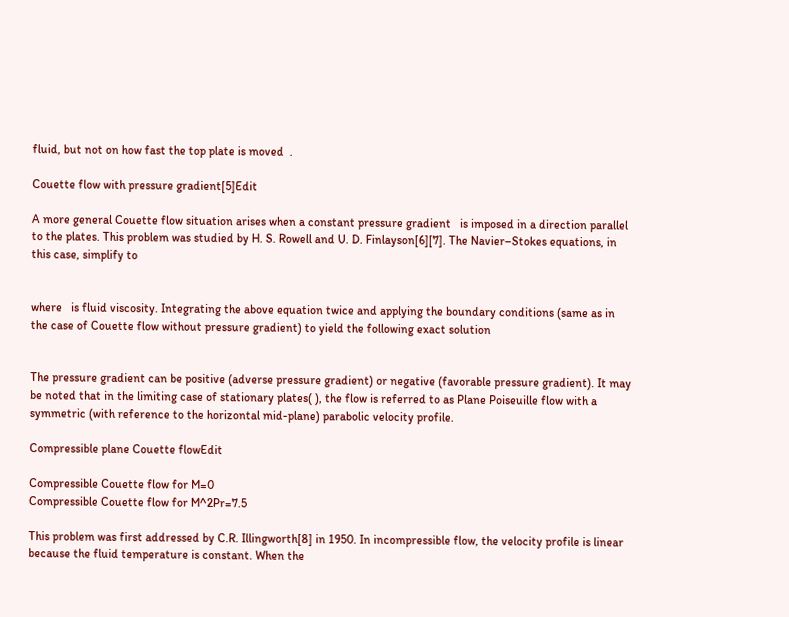fluid, but not on how fast the top plate is moved  .

Couette flow with pressure gradient[5]Edit

A more general Couette flow situation arises when a constant pressure gradient   is imposed in a direction parallel to the plates. This problem was studied by H. S. Rowell and U. D. Finlayson[6][7]. The Navier–Stokes equations, in this case, simplify to


where   is fluid viscosity. Integrating the above equation twice and applying the boundary conditions (same as in the case of Couette flow without pressure gradient) to yield the following exact solution


The pressure gradient can be positive (adverse pressure gradient) or negative (favorable pressure gradient). It may be noted that in the limiting case of stationary plates( ), the flow is referred to as Plane Poiseuille flow with a symmetric (with reference to the horizontal mid-plane) parabolic velocity profile.

Compressible plane Couette flowEdit

Compressible Couette flow for M=0
Compressible Couette flow for M^2Pr=7.5

This problem was first addressed by C.R. Illingworth[8] in 1950. In incompressible flow, the velocity profile is linear because the fluid temperature is constant. When the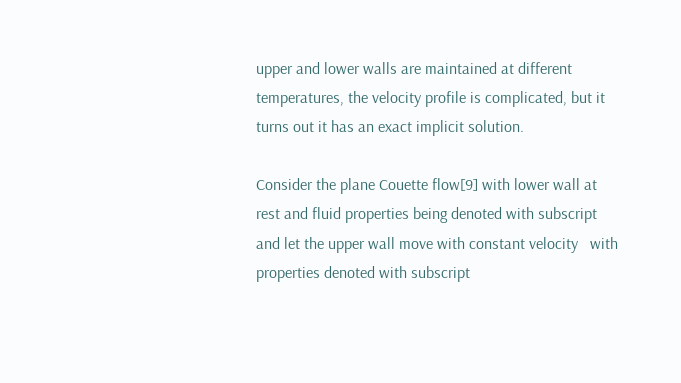upper and lower walls are maintained at different temperatures, the velocity profile is complicated, but it turns out it has an exact implicit solution.

Consider the plane Couette flow[9] with lower wall at rest and fluid properties being denoted with subscript   and let the upper wall move with constant velocity   with properties denoted with subscript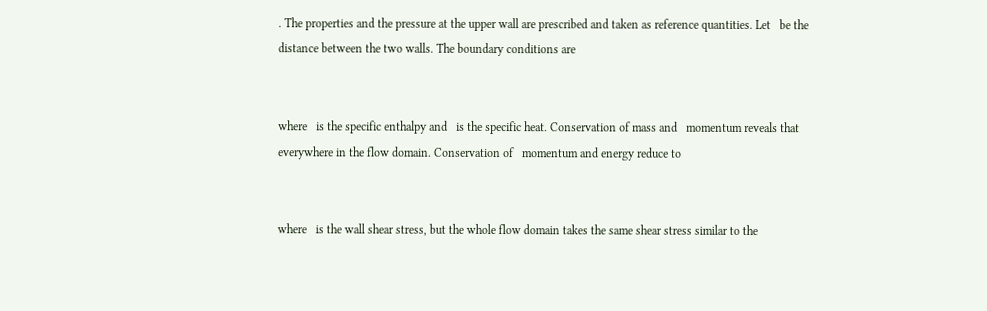. The properties and the pressure at the upper wall are prescribed and taken as reference quantities. Let   be the distance between the two walls. The boundary conditions are


where   is the specific enthalpy and   is the specific heat. Conservation of mass and   momentum reveals that   everywhere in the flow domain. Conservation of   momentum and energy reduce to


where   is the wall shear stress, but the whole flow domain takes the same shear stress similar to the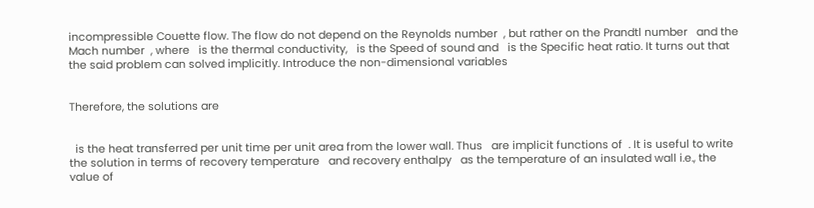incompressible Couette flow. The flow do not depend on the Reynolds number  , but rather on the Prandtl number   and the Mach number  , where   is the thermal conductivity,   is the Speed of sound and   is the Specific heat ratio. It turns out that the said problem can solved implicitly. Introduce the non-dimensional variables


Therefore, the solutions are


  is the heat transferred per unit time per unit area from the lower wall. Thus   are implicit functions of  . It is useful to write the solution in terms of recovery temperature   and recovery enthalpy   as the temperature of an insulated wall i.e., the value of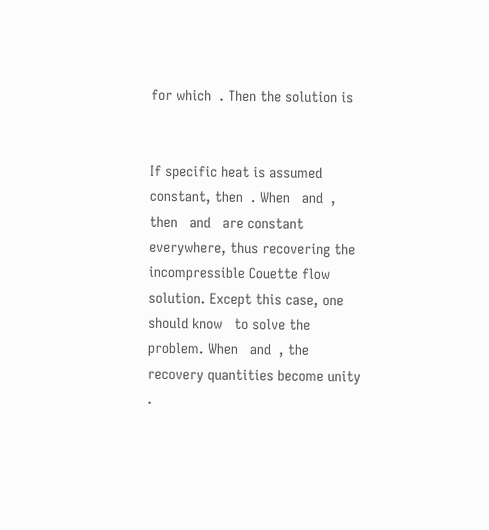for which  . Then the solution is


If specific heat is assumed constant, then  . When   and  , then   and   are constant everywhere, thus recovering the incompressible Couette flow solution. Except this case, one should know   to solve the problem. When   and  , the recovery quantities become unity  .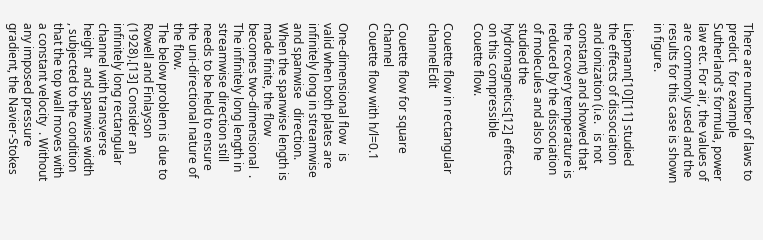There are number of laws to predict   for example Sutherland's formula, power law etc. For air, the values of   are commonly used and the results for this case is shown in figure.

Liepmann[10][11] studied the effects of dissociation and ionization (i.e.   is not constant) and showed that the recovery temperature is reduced by the dissociation of molecules and also he studied the hydromagnetics[12] effects on this compressible Couette flow.

Couette flow in rectangular channelEdit

Couette flow for square channel
Couette flow with h/l=0.1

One-dimensional flow   is valid when both plates are infinitely long in streamwise   and spanwise   direction. When the spanwise length is made finite, the flow becomes two-dimensional  . The infinitely long length in streamwise direction still needs to be held to ensure the uni-directional nature of the flow.
The below problem is due to Rowell and Finlayson (1928).[13] Consider an infinitely long rectangular channel with transverse height   and spanwise width  , subjected to the condition that the top wall moves with a constant velocity  . Without any imposed pressure gradient, the Navier-Stokes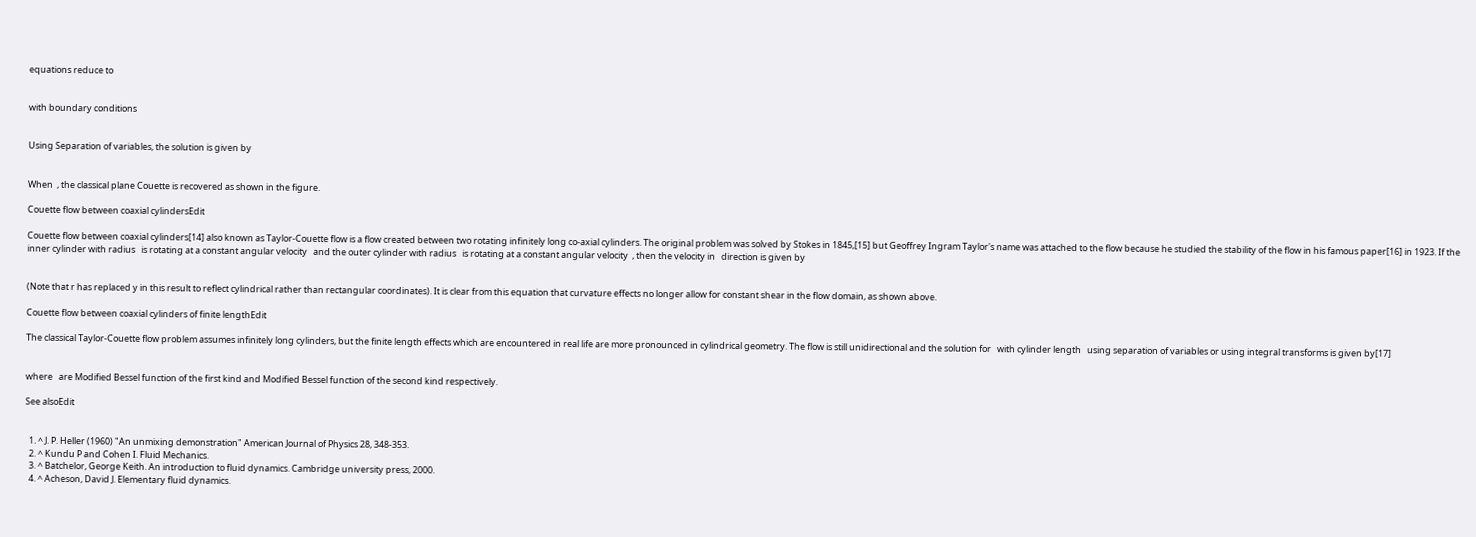equations reduce to


with boundary conditions


Using Separation of variables, the solution is given by


When  , the classical plane Couette is recovered as shown in the figure.

Couette flow between coaxial cylindersEdit

Couette flow between coaxial cylinders[14] also known as Taylor-Couette flow is a flow created between two rotating infinitely long co-axial cylinders. The original problem was solved by Stokes in 1845,[15] but Geoffrey Ingram Taylor's name was attached to the flow because he studied the stability of the flow in his famous paper[16] in 1923. If the inner cylinder with radius   is rotating at a constant angular velocity   and the outer cylinder with radius   is rotating at a constant angular velocity  , then the velocity in   direction is given by


(Note that r has replaced y in this result to reflect cylindrical rather than rectangular coordinates). It is clear from this equation that curvature effects no longer allow for constant shear in the flow domain, as shown above.

Couette flow between coaxial cylinders of finite lengthEdit

The classical Taylor-Couette flow problem assumes infinitely long cylinders, but the finite length effects which are encountered in real life are more pronounced in cylindrical geometry. The flow is still unidirectional and the solution for   with cylinder length   using separation of variables or using integral transforms is given by[17]


where   are Modified Bessel function of the first kind and Modified Bessel function of the second kind respectively.

See alsoEdit


  1. ^ J. P. Heller (1960) "An unmixing demonstration" American Journal of Physics 28, 348-353.
  2. ^ Kundu P and Cohen I. Fluid Mechanics.
  3. ^ Batchelor, George Keith. An introduction to fluid dynamics. Cambridge university press, 2000.
  4. ^ Acheson, David J. Elementary fluid dynamics.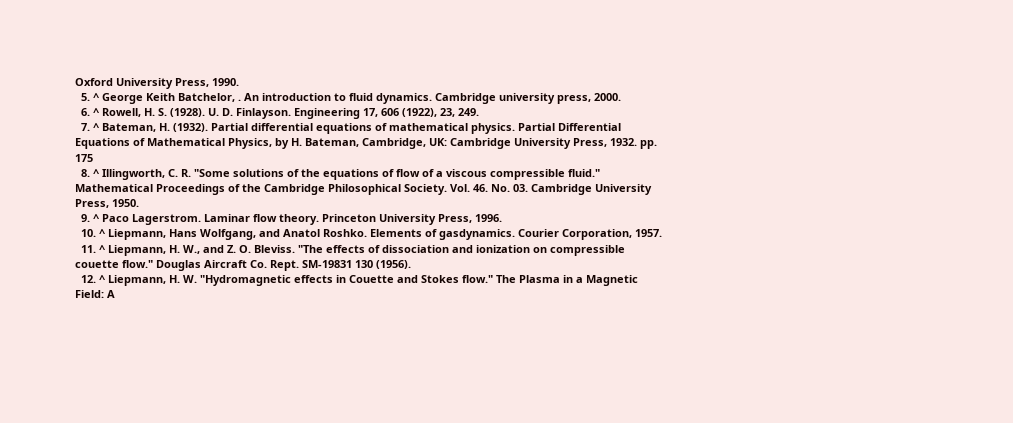Oxford University Press, 1990.
  5. ^ George Keith Batchelor, . An introduction to fluid dynamics. Cambridge university press, 2000.
  6. ^ Rowell, H. S. (1928). U. D. Finlayson. Engineering 17, 606 (1922), 23, 249.
  7. ^ Bateman, H. (1932). Partial differential equations of mathematical physics. Partial Differential Equations of Mathematical Physics, by H. Bateman, Cambridge, UK: Cambridge University Press, 1932. pp. 175
  8. ^ Illingworth, C. R. "Some solutions of the equations of flow of a viscous compressible fluid." Mathematical Proceedings of the Cambridge Philosophical Society. Vol. 46. No. 03. Cambridge University Press, 1950.
  9. ^ Paco Lagerstrom. Laminar flow theory. Princeton University Press, 1996.
  10. ^ Liepmann, Hans Wolfgang, and Anatol Roshko. Elements of gasdynamics. Courier Corporation, 1957.
  11. ^ Liepmann, H. W., and Z. O. Bleviss. "The effects of dissociation and ionization on compressible couette flow." Douglas Aircraft Co. Rept. SM-19831 130 (1956).
  12. ^ Liepmann, H. W. "Hydromagnetic effects in Couette and Stokes flow." The Plasma in a Magnetic Field: A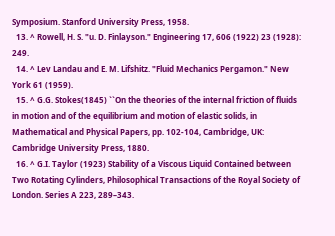Symposium. Stanford University Press, 1958.
  13. ^ Rowell, H. S. "u. D. Finlayson." Engineering 17, 606 (1922) 23 (1928): 249.
  14. ^ Lev Landau and E. M. Lifshitz. "Fluid Mechanics Pergamon." New York 61 (1959).
  15. ^ G.G. Stokes(1845) ``On the theories of the internal friction of fluids in motion and of the equilibrium and motion of elastic solids, in Mathematical and Physical Papers, pp. 102-104, Cambridge, UK: Cambridge University Press, 1880.
  16. ^ G.I. Taylor (1923) Stability of a Viscous Liquid Contained between Two Rotating Cylinders, Philosophical Transactions of the Royal Society of London. Series A 223, 289–343.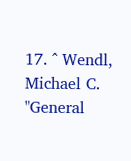17. ^ Wendl, Michael C. "General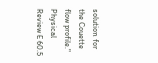solution for the Couette flow profile." Physical Review E 60.5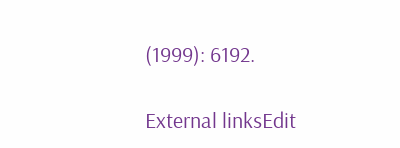(1999): 6192.

External linksEdit